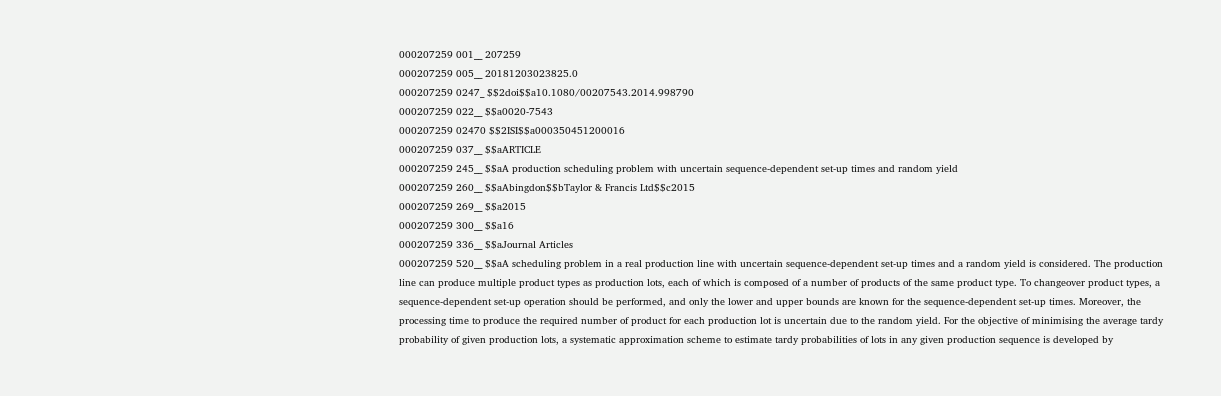000207259 001__ 207259
000207259 005__ 20181203023825.0
000207259 0247_ $$2doi$$a10.1080/00207543.2014.998790
000207259 022__ $$a0020-7543
000207259 02470 $$2ISI$$a000350451200016
000207259 037__ $$aARTICLE
000207259 245__ $$aA production scheduling problem with uncertain sequence-dependent set-up times and random yield
000207259 260__ $$aAbingdon$$bTaylor & Francis Ltd$$c2015
000207259 269__ $$a2015
000207259 300__ $$a16
000207259 336__ $$aJournal Articles
000207259 520__ $$aA scheduling problem in a real production line with uncertain sequence-dependent set-up times and a random yield is considered. The production line can produce multiple product types as production lots, each of which is composed of a number of products of the same product type. To changeover product types, a sequence-dependent set-up operation should be performed, and only the lower and upper bounds are known for the sequence-dependent set-up times. Moreover, the processing time to produce the required number of product for each production lot is uncertain due to the random yield. For the objective of minimising the average tardy probability of given production lots, a systematic approximation scheme to estimate tardy probabilities of lots in any given production sequence is developed by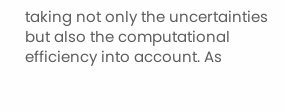taking not only the uncertainties but also the computational efficiency into account. As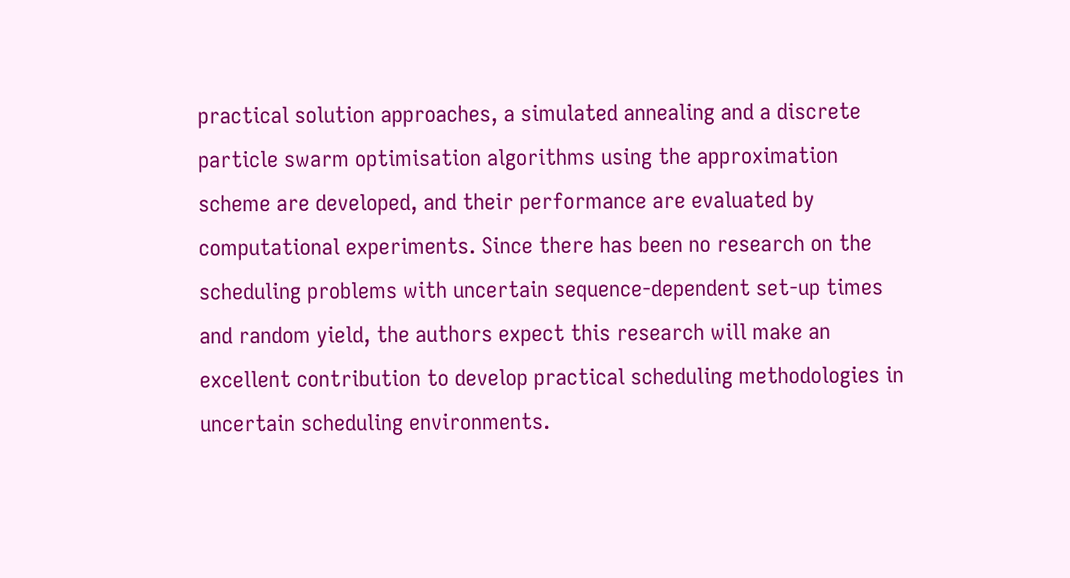practical solution approaches, a simulated annealing and a discrete particle swarm optimisation algorithms using the approximation scheme are developed, and their performance are evaluated by computational experiments. Since there has been no research on the scheduling problems with uncertain sequence-dependent set-up times and random yield, the authors expect this research will make an excellent contribution to develop practical scheduling methodologies in uncertain scheduling environments.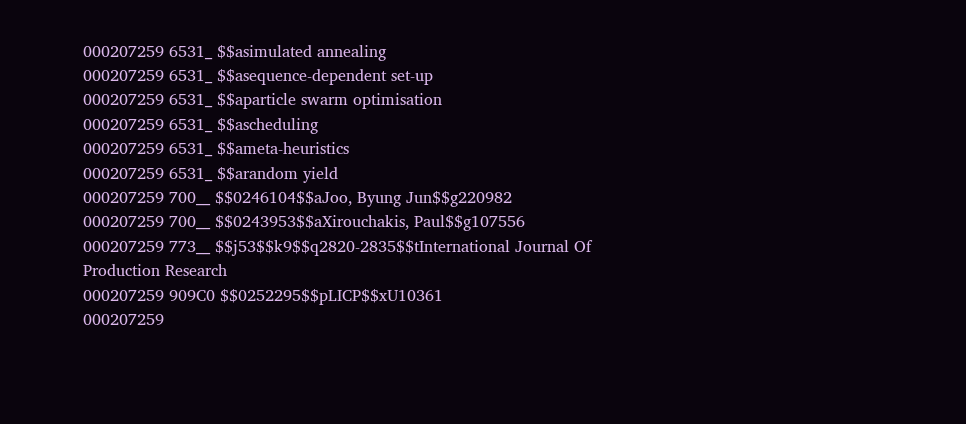000207259 6531_ $$asimulated annealing
000207259 6531_ $$asequence-dependent set-up
000207259 6531_ $$aparticle swarm optimisation
000207259 6531_ $$ascheduling
000207259 6531_ $$ameta-heuristics
000207259 6531_ $$arandom yield
000207259 700__ $$0246104$$aJoo, Byung Jun$$g220982
000207259 700__ $$0243953$$aXirouchakis, Paul$$g107556
000207259 773__ $$j53$$k9$$q2820-2835$$tInternational Journal Of Production Research
000207259 909C0 $$0252295$$pLICP$$xU10361
000207259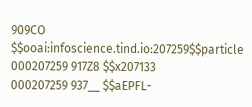909CO $$ooai:infoscience.tind.io:207259$$particle
000207259 917Z8 $$x207133
000207259 937__ $$aEPFL-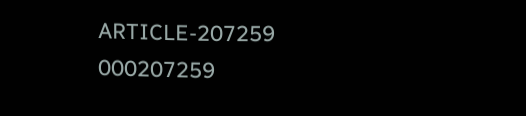ARTICLE-207259
000207259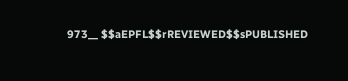973__ $$aEPFL$$rREVIEWED$$sPUBLISHED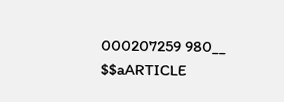000207259 980__ $$aARTICLE